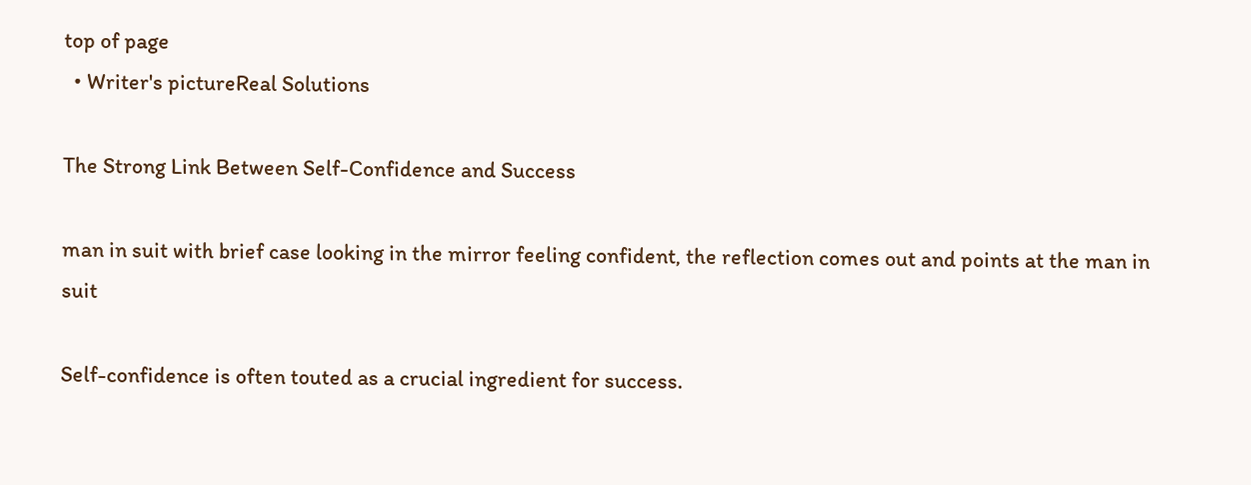top of page
  • Writer's pictureReal Solutions

The Strong Link Between Self-Confidence and Success

man in suit with brief case looking in the mirror feeling confident, the reflection comes out and points at the man in suit

Self-confidence is often touted as a crucial ingredient for success.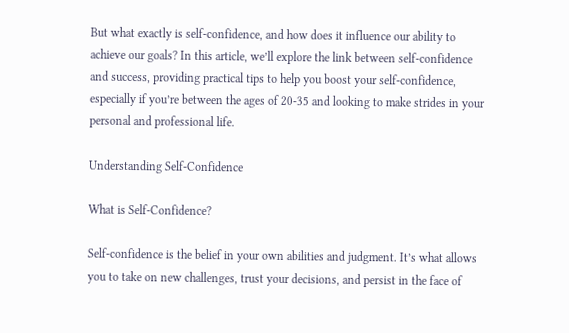But what exactly is self-confidence, and how does it influence our ability to achieve our goals? In this article, we’ll explore the link between self-confidence and success, providing practical tips to help you boost your self-confidence, especially if you’re between the ages of 20-35 and looking to make strides in your personal and professional life.

Understanding Self-Confidence

What is Self-Confidence?

Self-confidence is the belief in your own abilities and judgment. It’s what allows you to take on new challenges, trust your decisions, and persist in the face of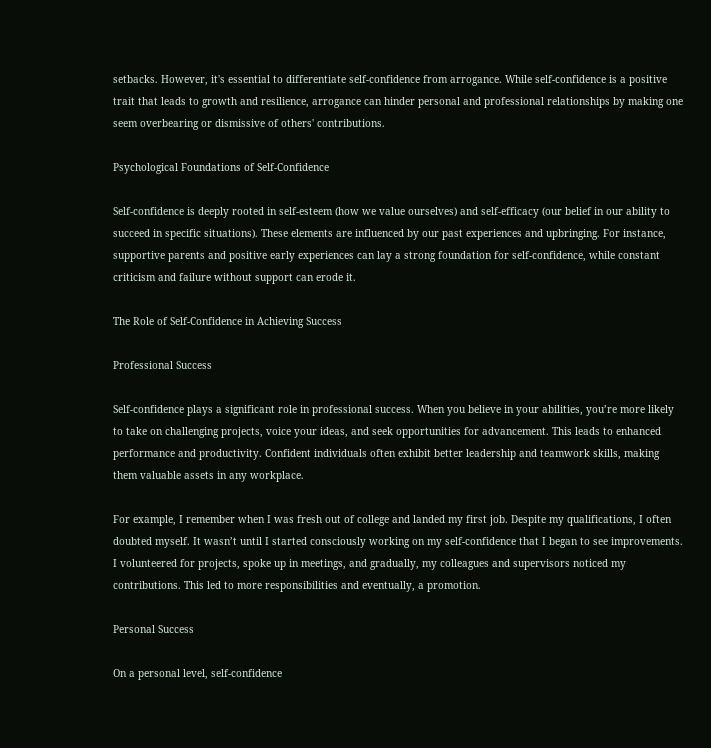setbacks. However, it's essential to differentiate self-confidence from arrogance. While self-confidence is a positive trait that leads to growth and resilience, arrogance can hinder personal and professional relationships by making one seem overbearing or dismissive of others' contributions.

Psychological Foundations of Self-Confidence

Self-confidence is deeply rooted in self-esteem (how we value ourselves) and self-efficacy (our belief in our ability to succeed in specific situations). These elements are influenced by our past experiences and upbringing. For instance, supportive parents and positive early experiences can lay a strong foundation for self-confidence, while constant criticism and failure without support can erode it.

The Role of Self-Confidence in Achieving Success

Professional Success

Self-confidence plays a significant role in professional success. When you believe in your abilities, you’re more likely to take on challenging projects, voice your ideas, and seek opportunities for advancement. This leads to enhanced performance and productivity. Confident individuals often exhibit better leadership and teamwork skills, making them valuable assets in any workplace.

For example, I remember when I was fresh out of college and landed my first job. Despite my qualifications, I often doubted myself. It wasn’t until I started consciously working on my self-confidence that I began to see improvements. I volunteered for projects, spoke up in meetings, and gradually, my colleagues and supervisors noticed my contributions. This led to more responsibilities and eventually, a promotion.

Personal Success

On a personal level, self-confidence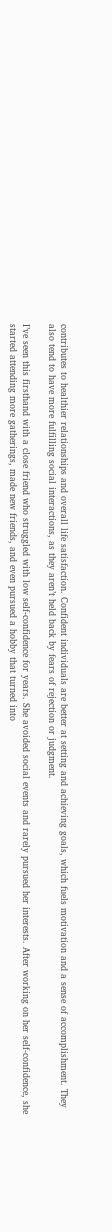contributes to healthier relationships and overall life satisfaction. Confident individuals are better at setting and achieving goals, which fuels motivation and a sense of accomplishment. They also tend to have more fulfilling social interactions, as they aren’t held back by fears of rejection or judgment.

I’ve seen this firsthand with a close friend who struggled with low self-confidence for years. She avoided social events and rarely pursued her interests. After working on her self-confidence, she started attending more gatherings, made new friends, and even pursued a hobby that turned into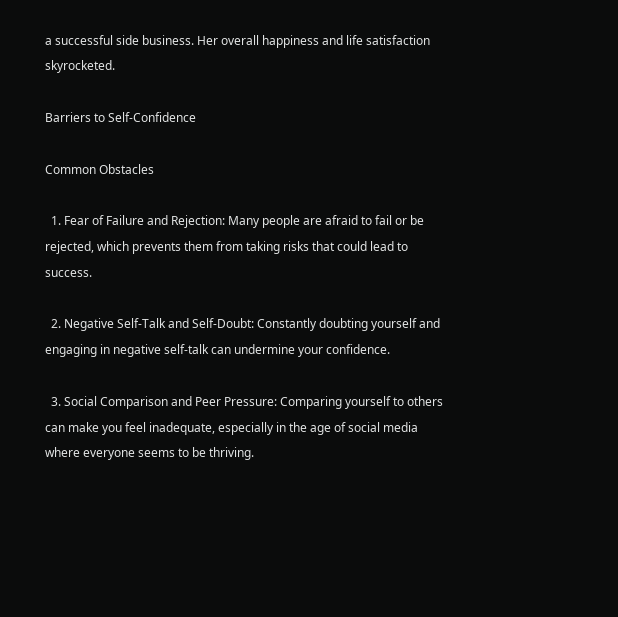a successful side business. Her overall happiness and life satisfaction skyrocketed.

Barriers to Self-Confidence

Common Obstacles

  1. Fear of Failure and Rejection: Many people are afraid to fail or be rejected, which prevents them from taking risks that could lead to success.

  2. Negative Self-Talk and Self-Doubt: Constantly doubting yourself and engaging in negative self-talk can undermine your confidence.

  3. Social Comparison and Peer Pressure: Comparing yourself to others can make you feel inadequate, especially in the age of social media where everyone seems to be thriving.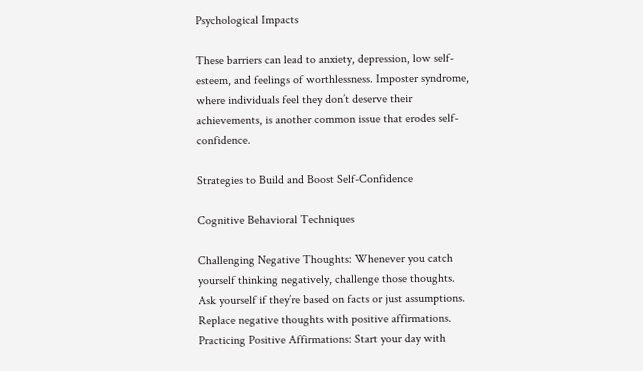Psychological Impacts

These barriers can lead to anxiety, depression, low self-esteem, and feelings of worthlessness. Imposter syndrome, where individuals feel they don’t deserve their achievements, is another common issue that erodes self-confidence.

Strategies to Build and Boost Self-Confidence

Cognitive Behavioral Techniques

Challenging Negative Thoughts: Whenever you catch yourself thinking negatively, challenge those thoughts. Ask yourself if they’re based on facts or just assumptions. Replace negative thoughts with positive affirmations. Practicing Positive Affirmations: Start your day with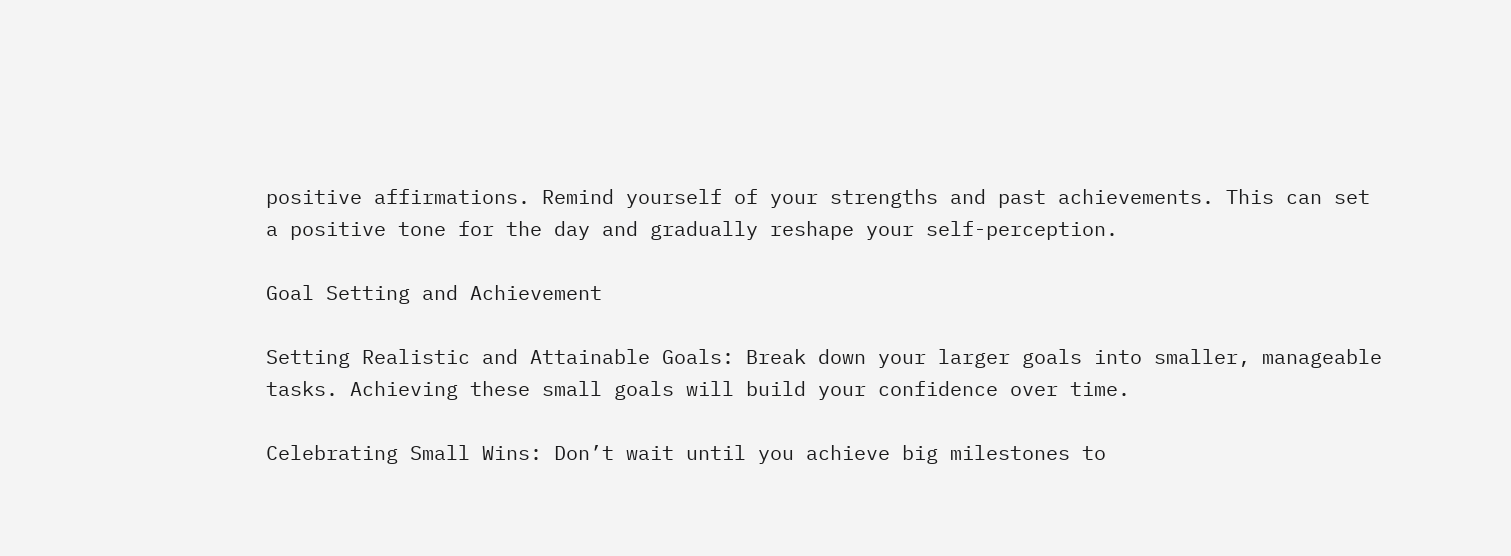positive affirmations. Remind yourself of your strengths and past achievements. This can set a positive tone for the day and gradually reshape your self-perception.

Goal Setting and Achievement

Setting Realistic and Attainable Goals: Break down your larger goals into smaller, manageable tasks. Achieving these small goals will build your confidence over time.

Celebrating Small Wins: Don’t wait until you achieve big milestones to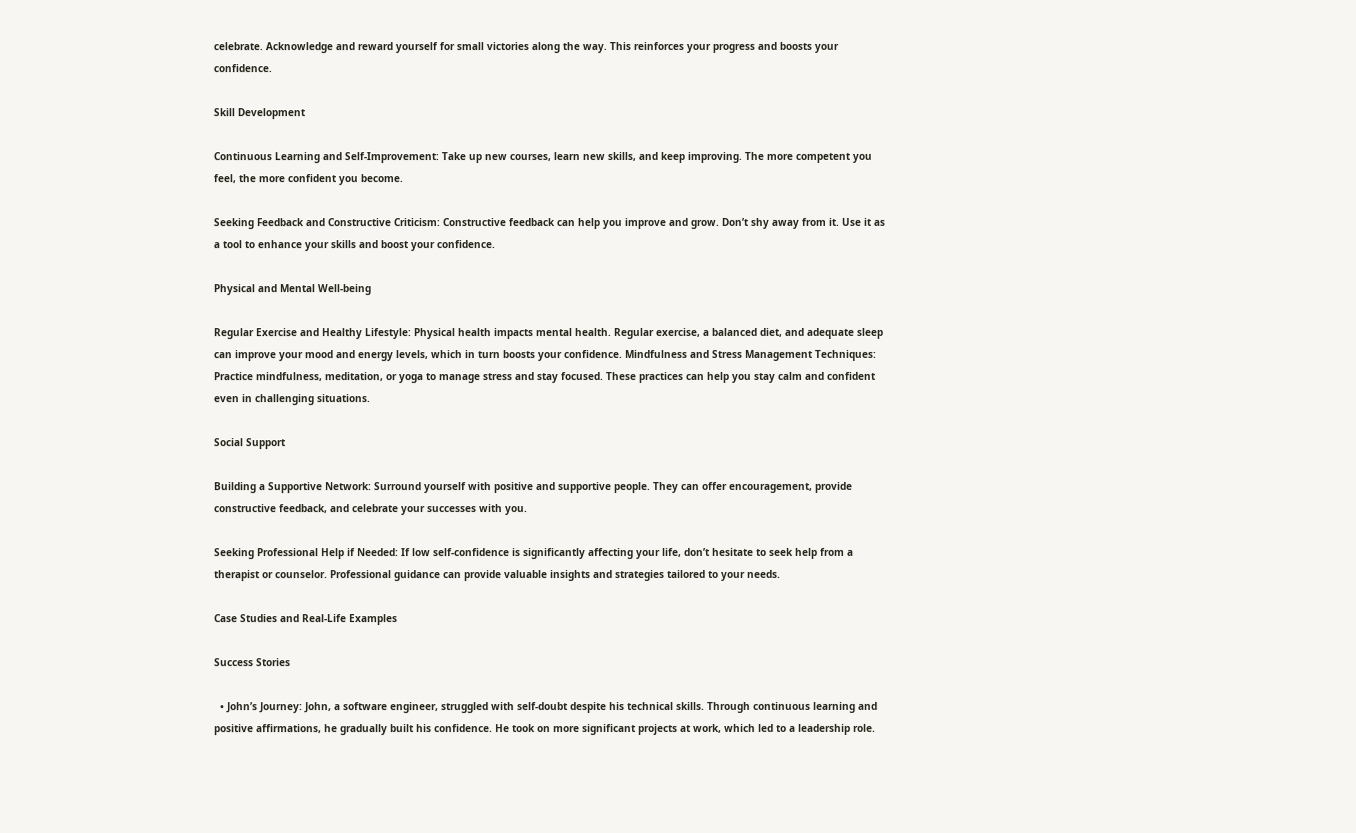celebrate. Acknowledge and reward yourself for small victories along the way. This reinforces your progress and boosts your confidence.

Skill Development

Continuous Learning and Self-Improvement: Take up new courses, learn new skills, and keep improving. The more competent you feel, the more confident you become.

Seeking Feedback and Constructive Criticism: Constructive feedback can help you improve and grow. Don’t shy away from it. Use it as a tool to enhance your skills and boost your confidence.

Physical and Mental Well-being

Regular Exercise and Healthy Lifestyle: Physical health impacts mental health. Regular exercise, a balanced diet, and adequate sleep can improve your mood and energy levels, which in turn boosts your confidence. Mindfulness and Stress Management Techniques: Practice mindfulness, meditation, or yoga to manage stress and stay focused. These practices can help you stay calm and confident even in challenging situations.

Social Support

Building a Supportive Network: Surround yourself with positive and supportive people. They can offer encouragement, provide constructive feedback, and celebrate your successes with you.

Seeking Professional Help if Needed: If low self-confidence is significantly affecting your life, don’t hesitate to seek help from a therapist or counselor. Professional guidance can provide valuable insights and strategies tailored to your needs.

Case Studies and Real-Life Examples

Success Stories

  • John’s Journey: John, a software engineer, struggled with self-doubt despite his technical skills. Through continuous learning and positive affirmations, he gradually built his confidence. He took on more significant projects at work, which led to a leadership role.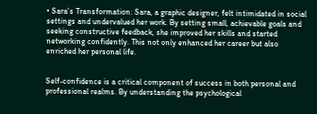• Sara’s Transformation: Sara, a graphic designer, felt intimidated in social settings and undervalued her work. By setting small, achievable goals and seeking constructive feedback, she improved her skills and started networking confidently. This not only enhanced her career but also enriched her personal life.


Self-confidence is a critical component of success in both personal and professional realms. By understanding the psychological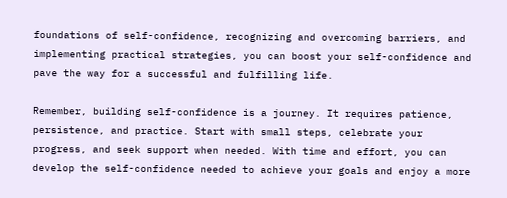foundations of self-confidence, recognizing and overcoming barriers, and implementing practical strategies, you can boost your self-confidence and pave the way for a successful and fulfilling life.

Remember, building self-confidence is a journey. It requires patience, persistence, and practice. Start with small steps, celebrate your progress, and seek support when needed. With time and effort, you can develop the self-confidence needed to achieve your goals and enjoy a more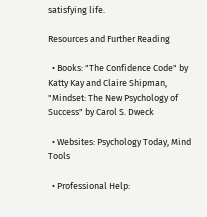satisfying life.

Resources and Further Reading

  • Books: "The Confidence Code" by Katty Kay and Claire Shipman, "Mindset: The New Psychology of Success" by Carol S. Dweck

  • Websites: Psychology Today, Mind Tools

  • Professional Help: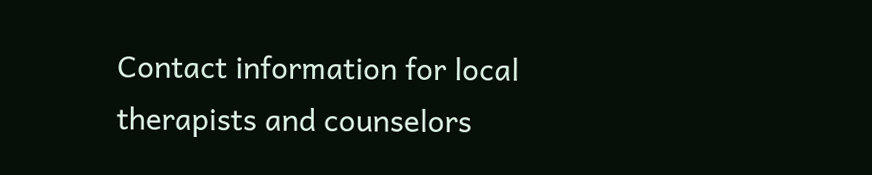Contact information for local therapists and counselors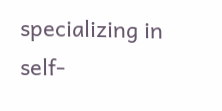specializing in self-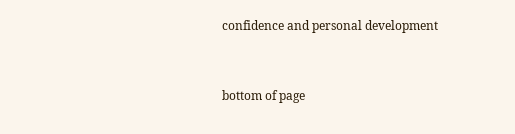confidence and personal development


bottom of page